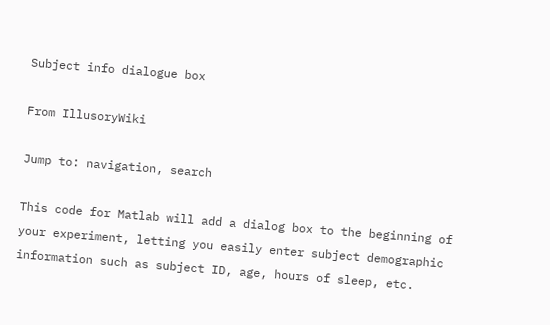Subject info dialogue box

From IllusoryWiki

Jump to: navigation, search

This code for Matlab will add a dialog box to the beginning of your experiment, letting you easily enter subject demographic information such as subject ID, age, hours of sleep, etc.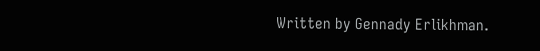Written by Gennady Erlikhman.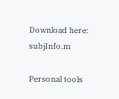Download here: subjInfo.m

Personal tools